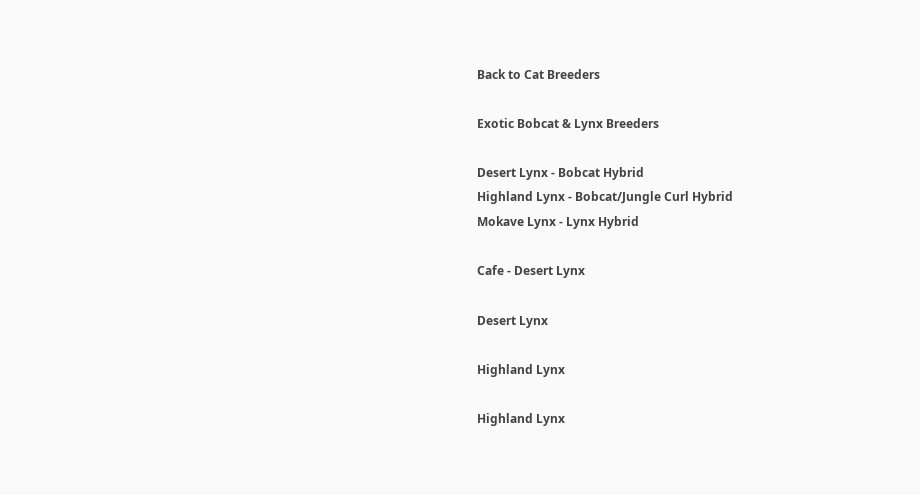Back to Cat Breeders

Exotic Bobcat & Lynx Breeders

Desert Lynx - Bobcat Hybrid
Highland Lynx - Bobcat/Jungle Curl Hybrid
Mokave Lynx - Lynx Hybrid

Cafe - Desert Lynx

Desert Lynx

Highland Lynx

Highland Lynx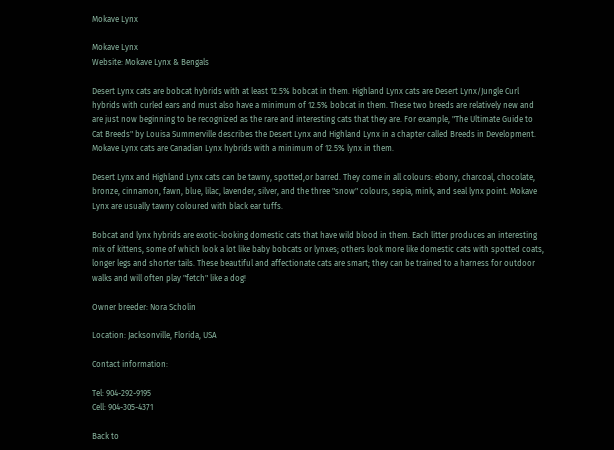Mokave Lynx

Mokave Lynx
Website: Mokave Lynx & Bengals

Desert Lynx cats are bobcat hybrids with at least 12.5% bobcat in them. Highland Lynx cats are Desert Lynx/Jungle Curl hybrids with curled ears and must also have a minimum of 12.5% bobcat in them. These two breeds are relatively new and are just now beginning to be recognized as the rare and interesting cats that they are. For example, "The Ultimate Guide to Cat Breeds" by Louisa Summerville describes the Desert Lynx and Highland Lynx in a chapter called Breeds in Development. Mokave Lynx cats are Canadian Lynx hybrids with a minimum of 12.5% lynx in them.

Desert Lynx and Highland Lynx cats can be tawny, spotted,or barred. They come in all colours: ebony, charcoal, chocolate, bronze, cinnamon, fawn, blue, lilac, lavender, silver, and the three "snow" colours, sepia, mink, and seal lynx point. Mokave Lynx are usually tawny coloured with black ear tuffs.

Bobcat and lynx hybrids are exotic-looking domestic cats that have wild blood in them. Each litter produces an interesting mix of kittens, some of which look a lot like baby bobcats or lynxes; others look more like domestic cats with spotted coats, longer legs and shorter tails. These beautiful and affectionate cats are smart; they can be trained to a harness for outdoor walks and will often play "fetch" like a dog!

Owner breeder: Nora Scholin

Location: Jacksonville, Florida, USA

Contact information:

Tel: 904-292-9195
Cell: 904-305-4371

Back to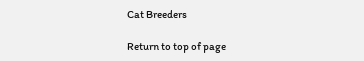Cat Breeders

Return to top of page